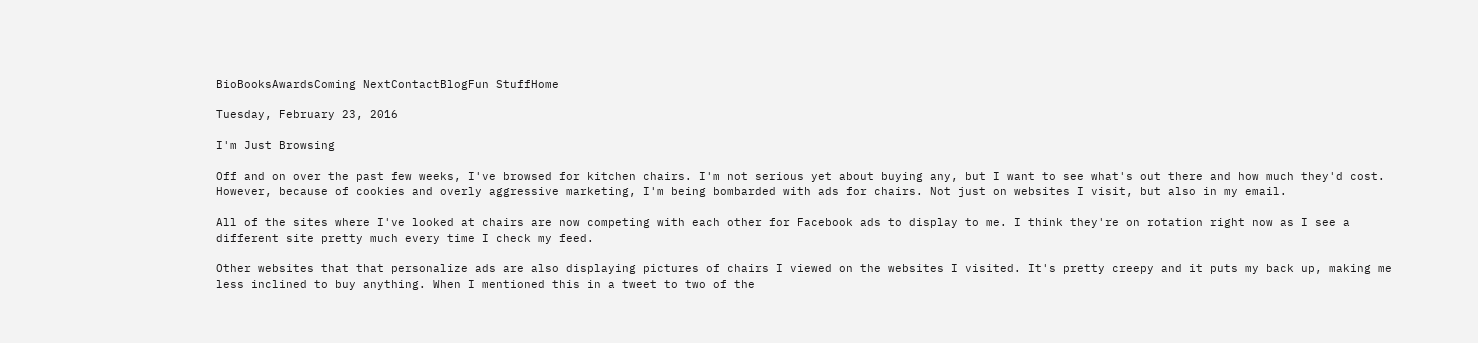BioBooksAwardsComing NextContactBlogFun StuffHome

Tuesday, February 23, 2016

I'm Just Browsing

Off and on over the past few weeks, I've browsed for kitchen chairs. I'm not serious yet about buying any, but I want to see what's out there and how much they'd cost. However, because of cookies and overly aggressive marketing, I'm being bombarded with ads for chairs. Not just on websites I visit, but also in my email.

All of the sites where I've looked at chairs are now competing with each other for Facebook ads to display to me. I think they're on rotation right now as I see a different site pretty much every time I check my feed.

Other websites that that personalize ads are also displaying pictures of chairs I viewed on the websites I visited. It's pretty creepy and it puts my back up, making me less inclined to buy anything. When I mentioned this in a tweet to two of the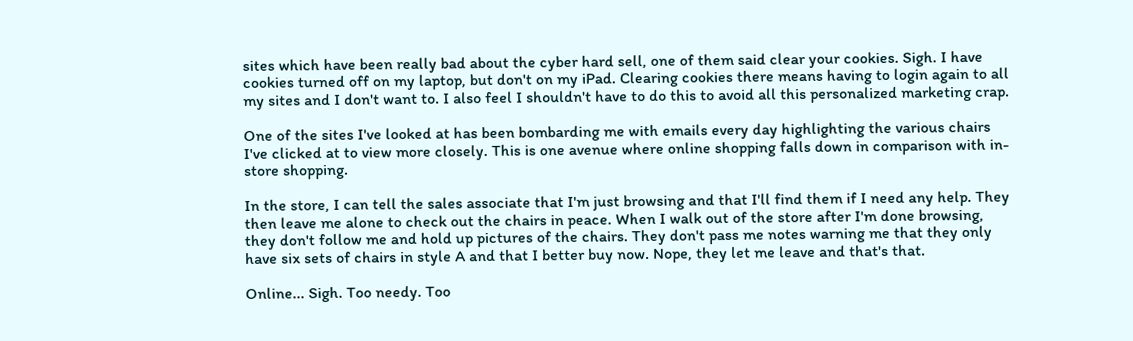sites which have been really bad about the cyber hard sell, one of them said clear your cookies. Sigh. I have cookies turned off on my laptop, but don't on my iPad. Clearing cookies there means having to login again to all my sites and I don't want to. I also feel I shouldn't have to do this to avoid all this personalized marketing crap.

One of the sites I've looked at has been bombarding me with emails every day highlighting the various chairs I've clicked at to view more closely. This is one avenue where online shopping falls down in comparison with in-store shopping.

In the store, I can tell the sales associate that I'm just browsing and that I'll find them if I need any help. They then leave me alone to check out the chairs in peace. When I walk out of the store after I'm done browsing, they don't follow me and hold up pictures of the chairs. They don't pass me notes warning me that they only have six sets of chairs in style A and that I better buy now. Nope, they let me leave and that's that.

Online... Sigh. Too needy. Too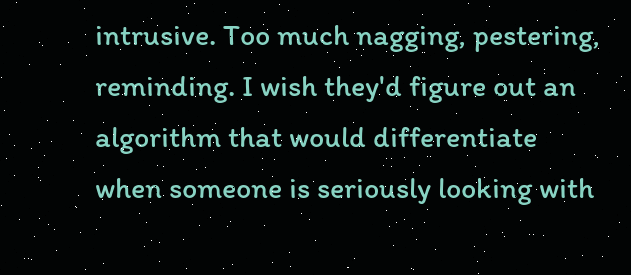intrusive. Too much nagging, pestering, reminding. I wish they'd figure out an algorithm that would differentiate when someone is seriously looking with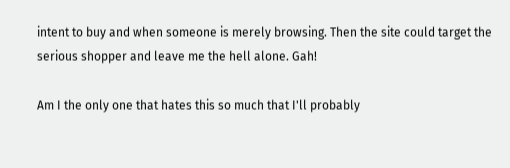intent to buy and when someone is merely browsing. Then the site could target the serious shopper and leave me the hell alone. Gah!

Am I the only one that hates this so much that I'll probably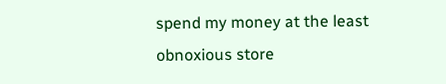spend my money at the least obnoxious store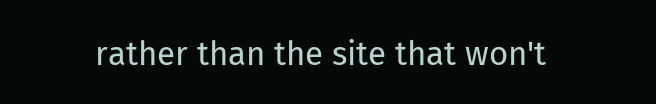rather than the site that won't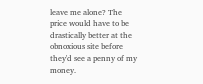leave me alone? The price would have to be drastically better at the obnoxious site before they'd see a penny of my money.